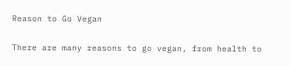Reason to Go Vegan

There are many reasons to go vegan, from health to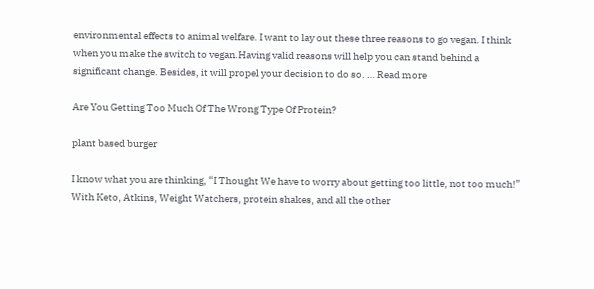environmental effects to animal welfare. I want to lay out these three reasons to go vegan. I think when you make the switch to vegan.Having valid reasons will help you can stand behind a significant change. Besides, it will propel your decision to do so. … Read more

Are You Getting Too Much Of The Wrong Type Of Protein?

plant based burger

I know what you are thinking, “I Thought We have to worry about getting too little, not too much!” With Keto, Atkins, Weight Watchers, protein shakes, and all the other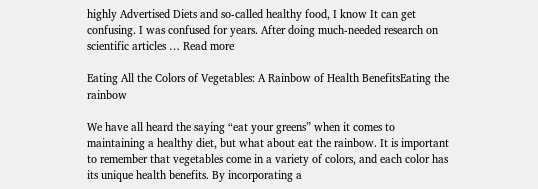highly Advertised Diets and so-called healthy food, I know It can get confusing. I was confused for years. After doing much-needed research on scientific articles … Read more

Eating All the Colors of Vegetables: A Rainbow of Health BenefitsEating the rainbow

We have all heard the saying “eat your greens” when it comes to maintaining a healthy diet, but what about eat the rainbow. It is important to remember that vegetables come in a variety of colors, and each color has its unique health benefits. By incorporating a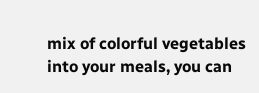mix of colorful vegetables into your meals, you can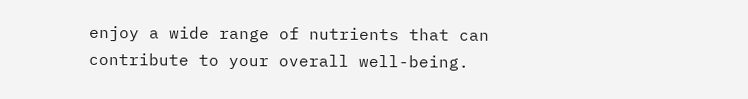enjoy a wide range of nutrients that can contribute to your overall well-being.